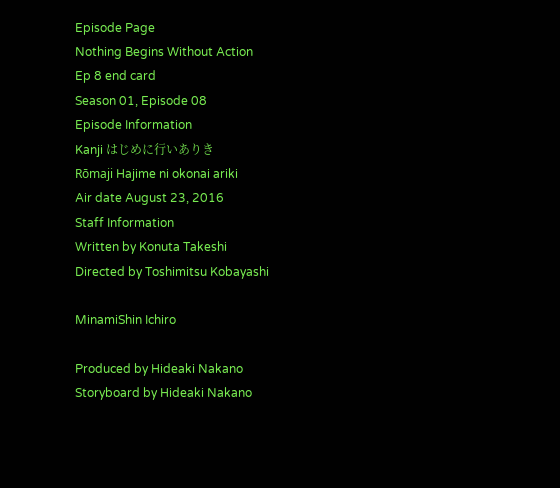Episode Page
Nothing Begins Without Action
Ep 8 end card
Season 01, Episode 08
Episode Information
Kanji はじめに行いありき
Rōmaji Hajime ni okonai ariki
Air date August 23, 2016
Staff Information
Written by Konuta Takeshi
Directed by Toshimitsu Kobayashi

MinamiShin Ichiro

Produced by Hideaki Nakano
Storyboard by Hideaki Nakano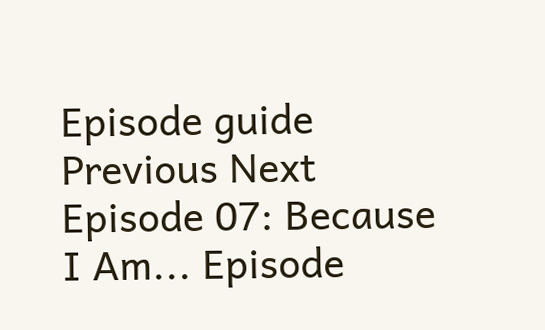Episode guide
Previous Next
Episode 07: Because I Am... Episode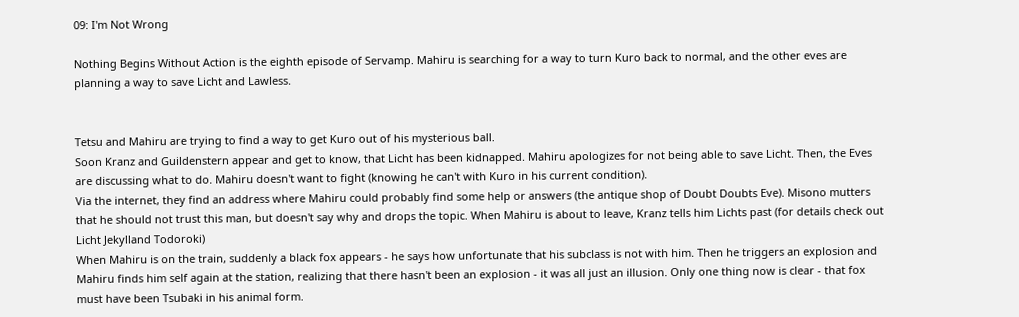09: I'm Not Wrong

Nothing Begins Without Action is the eighth episode of Servamp. Mahiru is searching for a way to turn Kuro back to normal, and the other eves are planning a way to save Licht and Lawless.


Tetsu and Mahiru are trying to find a way to get Kuro out of his mysterious ball.
Soon Kranz and Guildenstern appear and get to know, that Licht has been kidnapped. Mahiru apologizes for not being able to save Licht. Then, the Eves are discussing what to do. Mahiru doesn't want to fight (knowing he can't with Kuro in his current condition).
Via the internet, they find an address where Mahiru could probably find some help or answers (the antique shop of Doubt Doubts Eve). Misono mutters that he should not trust this man, but doesn't say why and drops the topic. When Mahiru is about to leave, Kranz tells him Lichts past (for details check out Licht Jekylland Todoroki)
When Mahiru is on the train, suddenly a black fox appears - he says how unfortunate that his subclass is not with him. Then he triggers an explosion and Mahiru finds him self again at the station, realizing that there hasn't been an explosion - it was all just an illusion. Only one thing now is clear - that fox must have been Tsubaki in his animal form.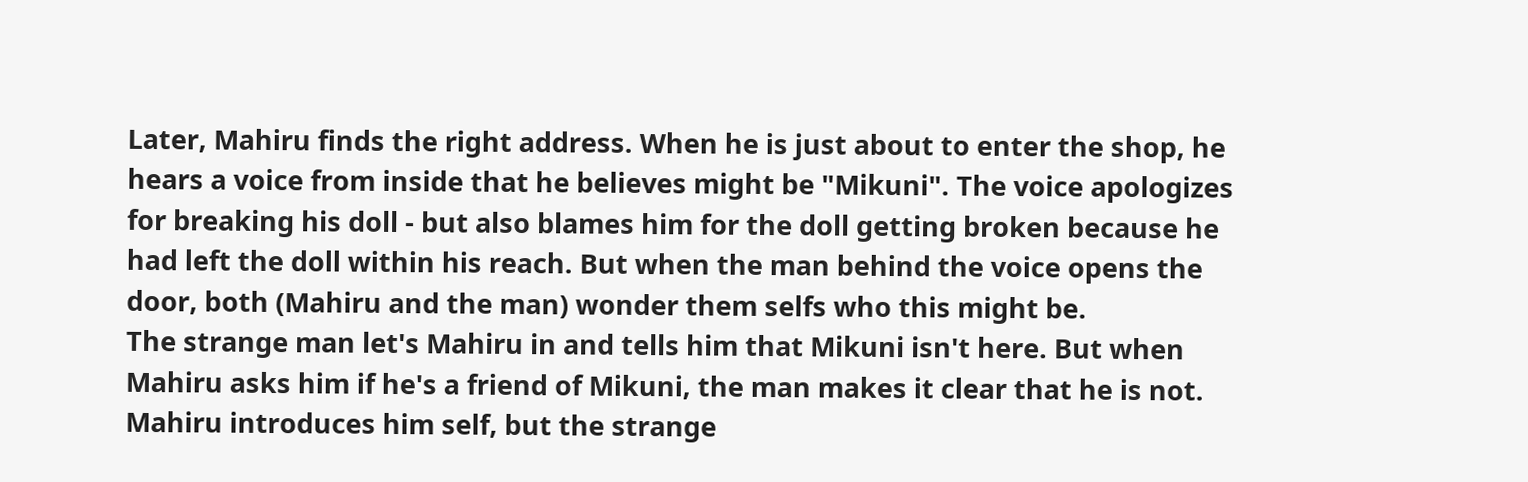Later, Mahiru finds the right address. When he is just about to enter the shop, he hears a voice from inside that he believes might be "Mikuni". The voice apologizes for breaking his doll - but also blames him for the doll getting broken because he had left the doll within his reach. But when the man behind the voice opens the door, both (Mahiru and the man) wonder them selfs who this might be.
The strange man let's Mahiru in and tells him that Mikuni isn't here. But when Mahiru asks him if he's a friend of Mikuni, the man makes it clear that he is not. Mahiru introduces him self, but the strange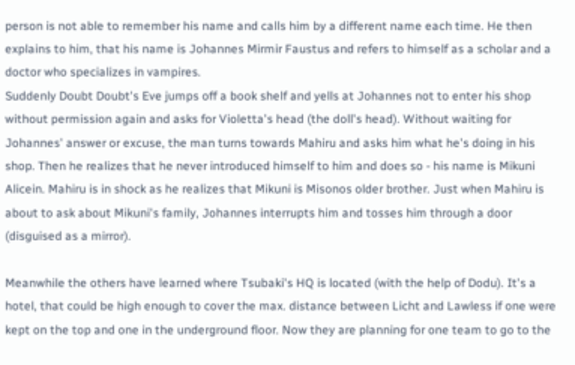person is not able to remember his name and calls him by a different name each time. He then explains to him, that his name is Johannes Mirmir Faustus and refers to himself as a scholar and a doctor who specializes in vampires.
Suddenly Doubt Doubt's Eve jumps off a book shelf and yells at Johannes not to enter his shop without permission again and asks for Violetta's head (the doll's head). Without waiting for Johannes' answer or excuse, the man turns towards Mahiru and asks him what he's doing in his shop. Then he realizes that he never introduced himself to him and does so - his name is Mikuni Alicein. Mahiru is in shock as he realizes that Mikuni is Misonos older brother. Just when Mahiru is about to ask about Mikuni's family, Johannes interrupts him and tosses him through a door (disguised as a mirror).

Meanwhile the others have learned where Tsubaki's HQ is located (with the help of Dodu). It's a hotel, that could be high enough to cover the max. distance between Licht and Lawless if one were kept on the top and one in the underground floor. Now they are planning for one team to go to the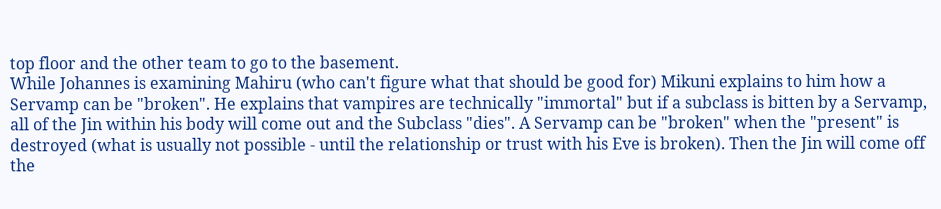top floor and the other team to go to the basement.
While Johannes is examining Mahiru (who can't figure what that should be good for) Mikuni explains to him how a Servamp can be "broken". He explains that vampires are technically "immortal" but if a subclass is bitten by a Servamp, all of the Jin within his body will come out and the Subclass "dies". A Servamp can be "broken" when the "present" is destroyed (what is usually not possible - until the relationship or trust with his Eve is broken). Then the Jin will come off the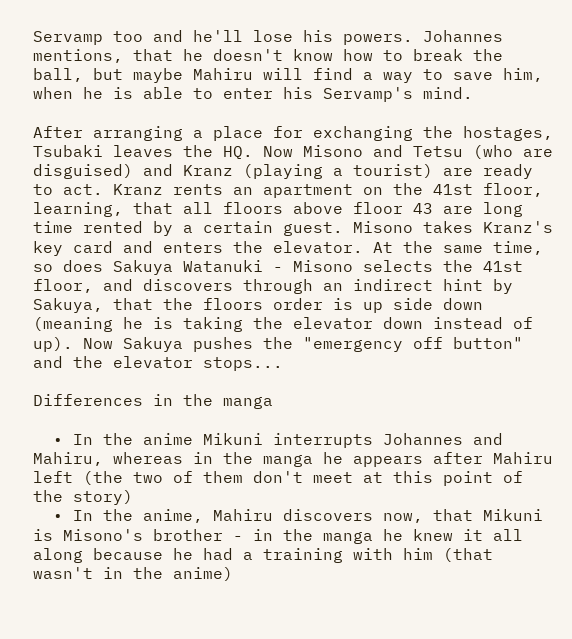Servamp too and he'll lose his powers. Johannes mentions, that he doesn't know how to break the ball, but maybe Mahiru will find a way to save him, when he is able to enter his Servamp's mind.

After arranging a place for exchanging the hostages, Tsubaki leaves the HQ. Now Misono and Tetsu (who are disguised) and Kranz (playing a tourist) are ready to act. Kranz rents an apartment on the 41st floor, learning, that all floors above floor 43 are long time rented by a certain guest. Misono takes Kranz's key card and enters the elevator. At the same time, so does Sakuya Watanuki - Misono selects the 41st floor, and discovers through an indirect hint by Sakuya, that the floors order is up side down (meaning he is taking the elevator down instead of up). Now Sakuya pushes the "emergency off button" and the elevator stops...

Differences in the manga

  • In the anime Mikuni interrupts Johannes and Mahiru, whereas in the manga he appears after Mahiru left (the two of them don't meet at this point of the story)
  • In the anime, Mahiru discovers now, that Mikuni is Misono's brother - in the manga he knew it all along because he had a training with him (that wasn't in the anime)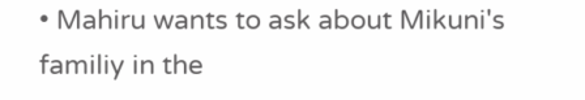• Mahiru wants to ask about Mikuni's familiy in the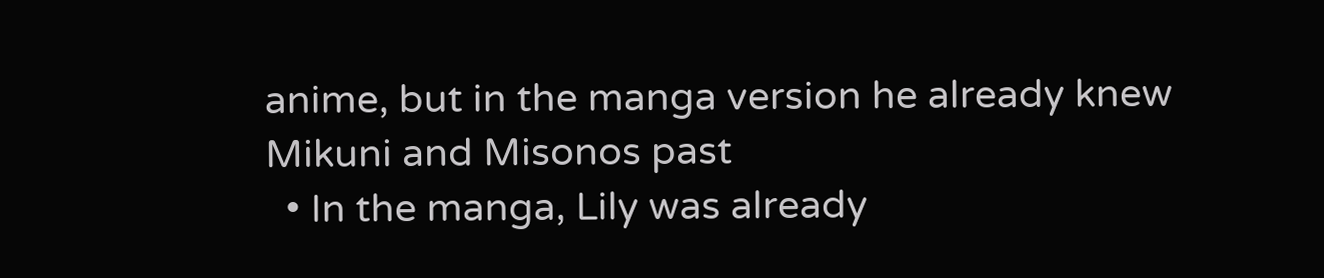anime, but in the manga version he already knew Mikuni and Misonos past
  • In the manga, Lily was already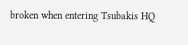broken when entering Tsubakis HQ